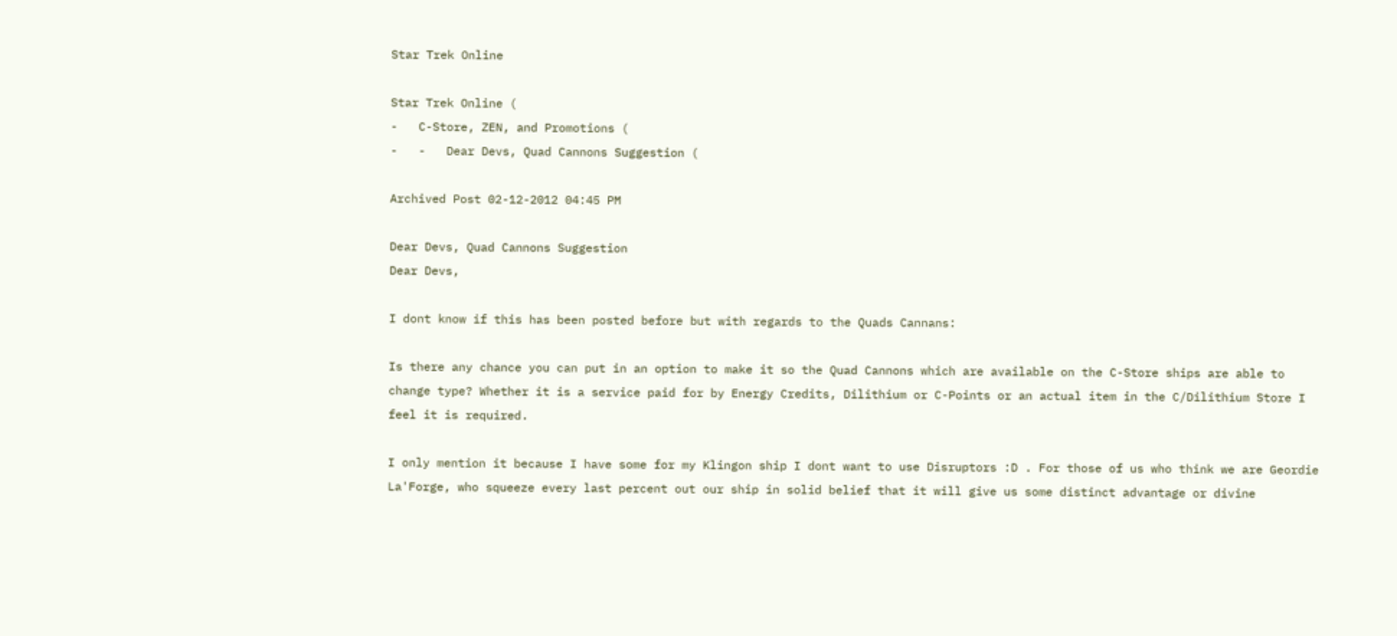Star Trek Online

Star Trek Online (
-   C-Store, ZEN, and Promotions (
-   -   Dear Devs, Quad Cannons Suggestion (

Archived Post 02-12-2012 04:45 PM

Dear Devs, Quad Cannons Suggestion
Dear Devs,

I dont know if this has been posted before but with regards to the Quads Cannans:

Is there any chance you can put in an option to make it so the Quad Cannons which are available on the C-Store ships are able to change type? Whether it is a service paid for by Energy Credits, Dilithium or C-Points or an actual item in the C/Dilithium Store I feel it is required.

I only mention it because I have some for my Klingon ship I dont want to use Disruptors :D . For those of us who think we are Geordie La'Forge, who squeeze every last percent out our ship in solid belief that it will give us some distinct advantage or divine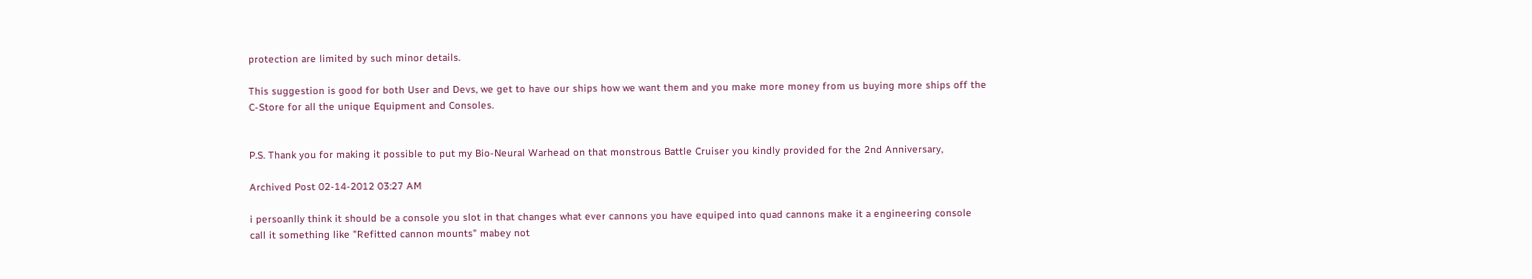protection are limited by such minor details.

This suggestion is good for both User and Devs, we get to have our ships how we want them and you make more money from us buying more ships off the C-Store for all the unique Equipment and Consoles.


P.S. Thank you for making it possible to put my Bio-Neural Warhead on that monstrous Battle Cruiser you kindly provided for the 2nd Anniversary,

Archived Post 02-14-2012 03:27 AM

i persoanlly think it should be a console you slot in that changes what ever cannons you have equiped into quad cannons make it a engineering console call it something like "Refitted cannon mounts" mabey not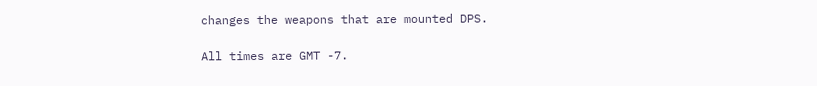changes the weapons that are mounted DPS.

All times are GMT -7.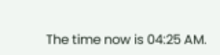The time now is 04:25 AM.